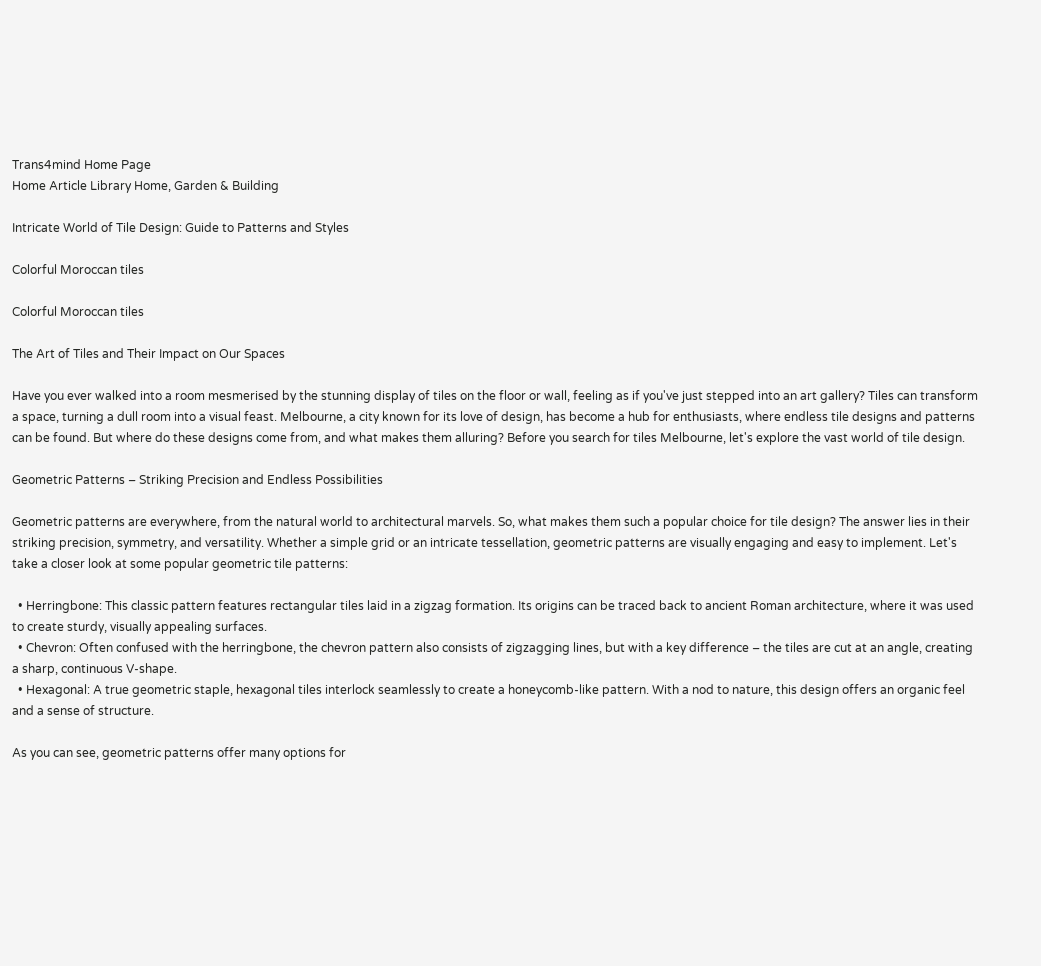Trans4mind Home Page
Home Article Library Home, Garden & Building

Intricate World of Tile Design: Guide to Patterns and Styles

Colorful Moroccan tiles

Colorful Moroccan tiles

The Art of Tiles and Their Impact on Our Spaces

Have you ever walked into a room mesmerised by the stunning display of tiles on the floor or wall, feeling as if you've just stepped into an art gallery? Tiles can transform a space, turning a dull room into a visual feast. Melbourne, a city known for its love of design, has become a hub for enthusiasts, where endless tile designs and patterns can be found. But where do these designs come from, and what makes them alluring? Before you search for tiles Melbourne, let's explore the vast world of tile design.

Geometric Patterns – Striking Precision and Endless Possibilities

Geometric patterns are everywhere, from the natural world to architectural marvels. So, what makes them such a popular choice for tile design? The answer lies in their striking precision, symmetry, and versatility. Whether a simple grid or an intricate tessellation, geometric patterns are visually engaging and easy to implement. Let's take a closer look at some popular geometric tile patterns:

  • Herringbone: This classic pattern features rectangular tiles laid in a zigzag formation. Its origins can be traced back to ancient Roman architecture, where it was used to create sturdy, visually appealing surfaces.
  • Chevron: Often confused with the herringbone, the chevron pattern also consists of zigzagging lines, but with a key difference – the tiles are cut at an angle, creating a sharp, continuous V-shape.
  • Hexagonal: A true geometric staple, hexagonal tiles interlock seamlessly to create a honeycomb-like pattern. With a nod to nature, this design offers an organic feel and a sense of structure.

As you can see, geometric patterns offer many options for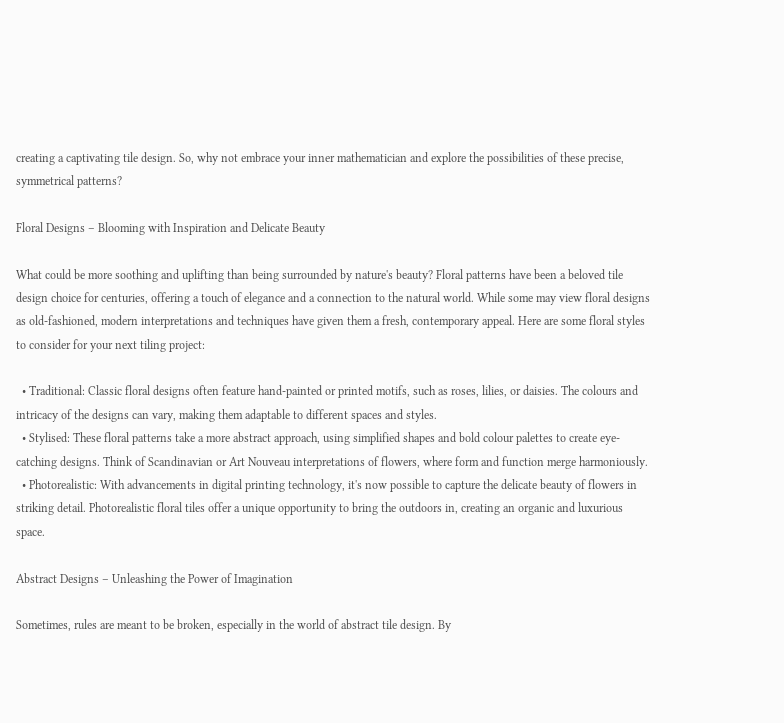creating a captivating tile design. So, why not embrace your inner mathematician and explore the possibilities of these precise, symmetrical patterns?

Floral Designs – Blooming with Inspiration and Delicate Beauty

What could be more soothing and uplifting than being surrounded by nature's beauty? Floral patterns have been a beloved tile design choice for centuries, offering a touch of elegance and a connection to the natural world. While some may view floral designs as old-fashioned, modern interpretations and techniques have given them a fresh, contemporary appeal. Here are some floral styles to consider for your next tiling project:

  • Traditional: Classic floral designs often feature hand-painted or printed motifs, such as roses, lilies, or daisies. The colours and intricacy of the designs can vary, making them adaptable to different spaces and styles.
  • Stylised: These floral patterns take a more abstract approach, using simplified shapes and bold colour palettes to create eye-catching designs. Think of Scandinavian or Art Nouveau interpretations of flowers, where form and function merge harmoniously.
  • Photorealistic: With advancements in digital printing technology, it's now possible to capture the delicate beauty of flowers in striking detail. Photorealistic floral tiles offer a unique opportunity to bring the outdoors in, creating an organic and luxurious space.

Abstract Designs – Unleashing the Power of Imagination

Sometimes, rules are meant to be broken, especially in the world of abstract tile design. By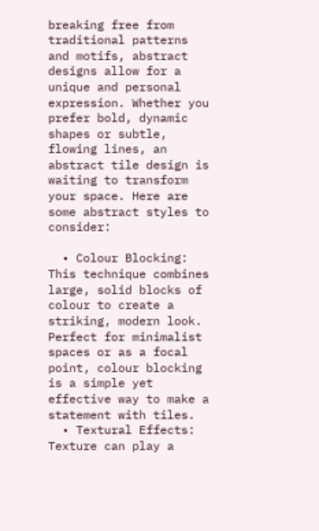breaking free from traditional patterns and motifs, abstract designs allow for a unique and personal expression. Whether you prefer bold, dynamic shapes or subtle, flowing lines, an abstract tile design is waiting to transform your space. Here are some abstract styles to consider:

  • Colour Blocking: This technique combines large, solid blocks of colour to create a striking, modern look. Perfect for minimalist spaces or as a focal point, colour blocking is a simple yet effective way to make a statement with tiles.
  • Textural Effects: Texture can play a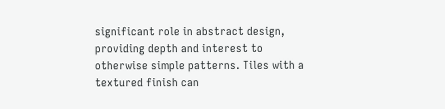significant role in abstract design, providing depth and interest to otherwise simple patterns. Tiles with a textured finish can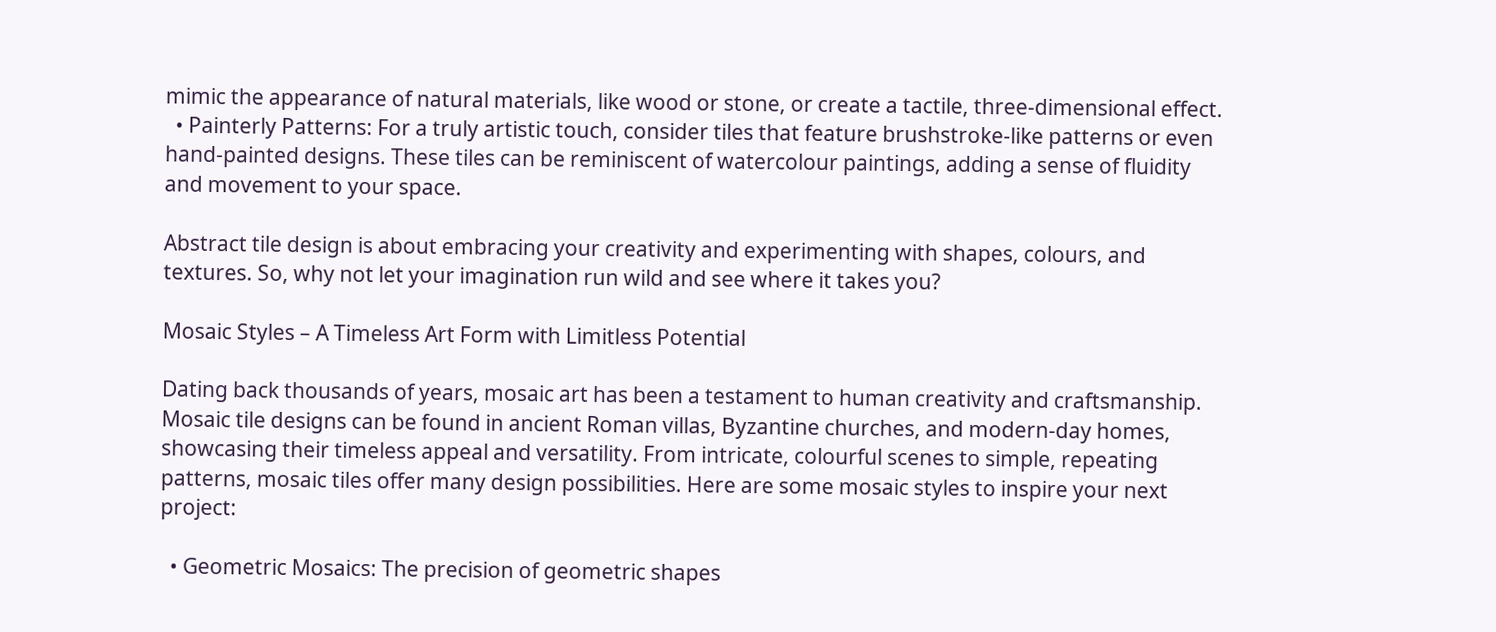mimic the appearance of natural materials, like wood or stone, or create a tactile, three-dimensional effect.
  • Painterly Patterns: For a truly artistic touch, consider tiles that feature brushstroke-like patterns or even hand-painted designs. These tiles can be reminiscent of watercolour paintings, adding a sense of fluidity and movement to your space.

Abstract tile design is about embracing your creativity and experimenting with shapes, colours, and textures. So, why not let your imagination run wild and see where it takes you?

Mosaic Styles – A Timeless Art Form with Limitless Potential

Dating back thousands of years, mosaic art has been a testament to human creativity and craftsmanship. Mosaic tile designs can be found in ancient Roman villas, Byzantine churches, and modern-day homes, showcasing their timeless appeal and versatility. From intricate, colourful scenes to simple, repeating patterns, mosaic tiles offer many design possibilities. Here are some mosaic styles to inspire your next project:

  • Geometric Mosaics: The precision of geometric shapes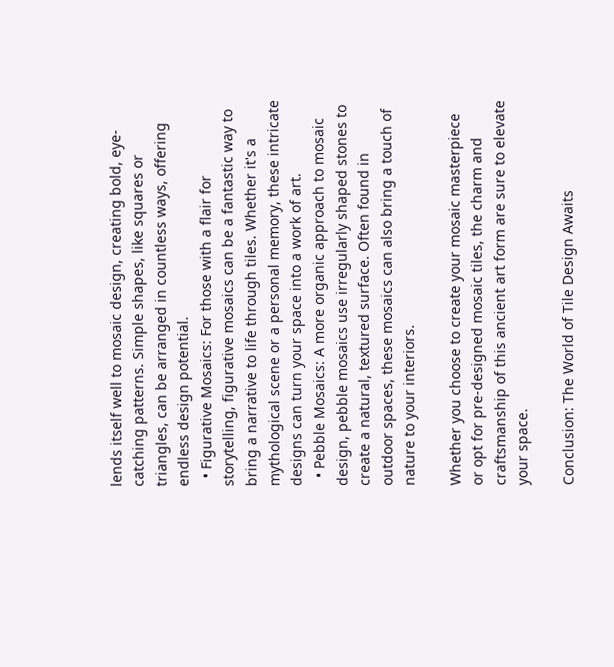lends itself well to mosaic design, creating bold, eye-catching patterns. Simple shapes, like squares or triangles, can be arranged in countless ways, offering endless design potential.
  • Figurative Mosaics: For those with a flair for storytelling, figurative mosaics can be a fantastic way to bring a narrative to life through tiles. Whether it's a mythological scene or a personal memory, these intricate designs can turn your space into a work of art.
  • Pebble Mosaics: A more organic approach to mosaic design, pebble mosaics use irregularly shaped stones to create a natural, textured surface. Often found in outdoor spaces, these mosaics can also bring a touch of nature to your interiors.

Whether you choose to create your mosaic masterpiece or opt for pre-designed mosaic tiles, the charm and craftsmanship of this ancient art form are sure to elevate your space.

Conclusion: The World of Tile Design Awaits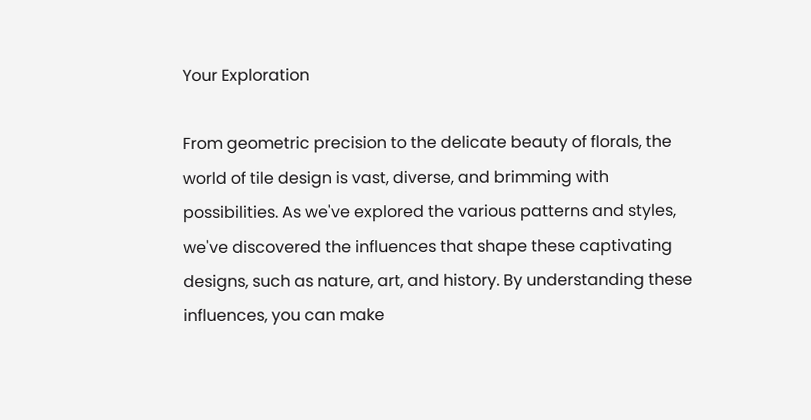Your Exploration

From geometric precision to the delicate beauty of florals, the world of tile design is vast, diverse, and brimming with possibilities. As we've explored the various patterns and styles, we've discovered the influences that shape these captivating designs, such as nature, art, and history. By understanding these influences, you can make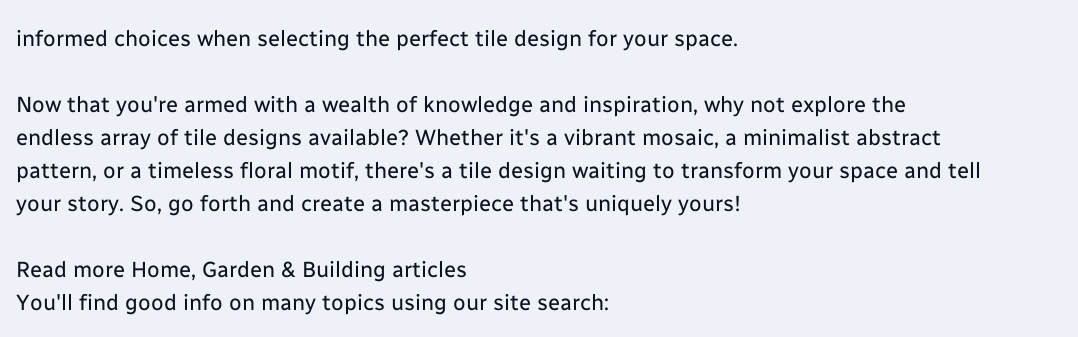informed choices when selecting the perfect tile design for your space.

Now that you're armed with a wealth of knowledge and inspiration, why not explore the endless array of tile designs available? Whether it's a vibrant mosaic, a minimalist abstract pattern, or a timeless floral motif, there's a tile design waiting to transform your space and tell your story. So, go forth and create a masterpiece that's uniquely yours!

Read more Home, Garden & Building articles
You'll find good info on many topics using our site search: